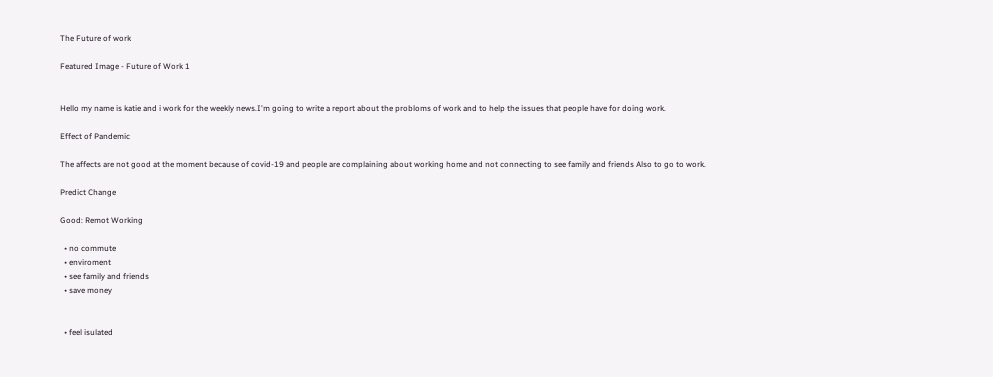The Future of work

Featured Image - Future of Work 1


Hello my name is katie and i work for the weekly news.I'm going to write a report about the probloms of work and to help the issues that people have for doing work.

Effect of Pandemic

The affects are not good at the moment because of covid-19 and people are complaining about working home and not connecting to see family and friends Also to go to work.

Predict Change

Good: Remot Working

  • no commute
  • enviroment
  • see family and friends
  • save money


  • feel isulated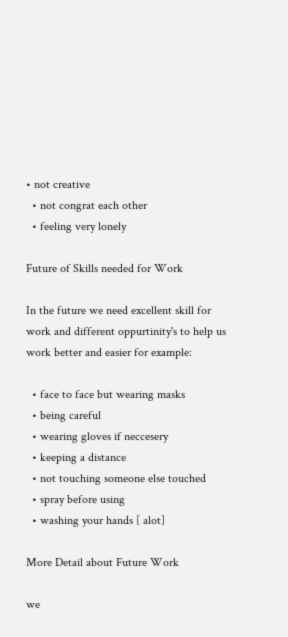• not creative
  • not congrat each other
  • feeling very lonely

Future of Skills needed for Work

In the future we need excellent skill for work and different oppurtinity's to help us work better and easier for example:

  • face to face but wearing masks
  • being careful
  • wearing gloves if neccesery
  • keeping a distance
  • not touching someone else touched
  • spray before using
  • washing your hands [ alot]

More Detail about Future Work

we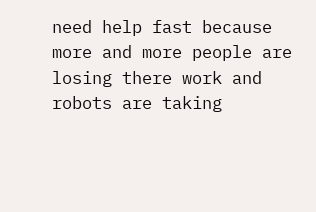need help fast because more and more people are losing there work and robots are taking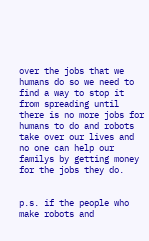over the jobs that we humans do so we need to find a way to stop it from spreading until there is no more jobs for humans to do and robots take over our lives and no one can help our familys by getting money for the jobs they do.


p.s. if the people who make robots and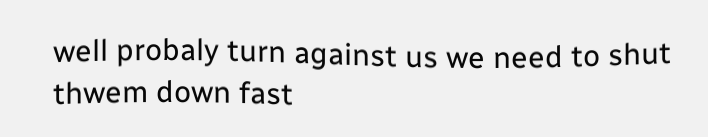well probaly turn against us we need to shut thwem down fast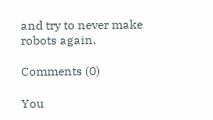and try to never make robots again.

Comments (0)

You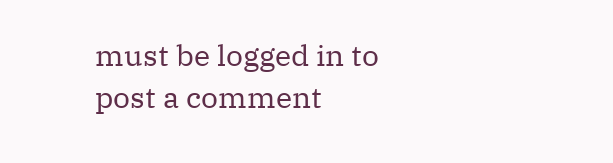must be logged in to post a comment